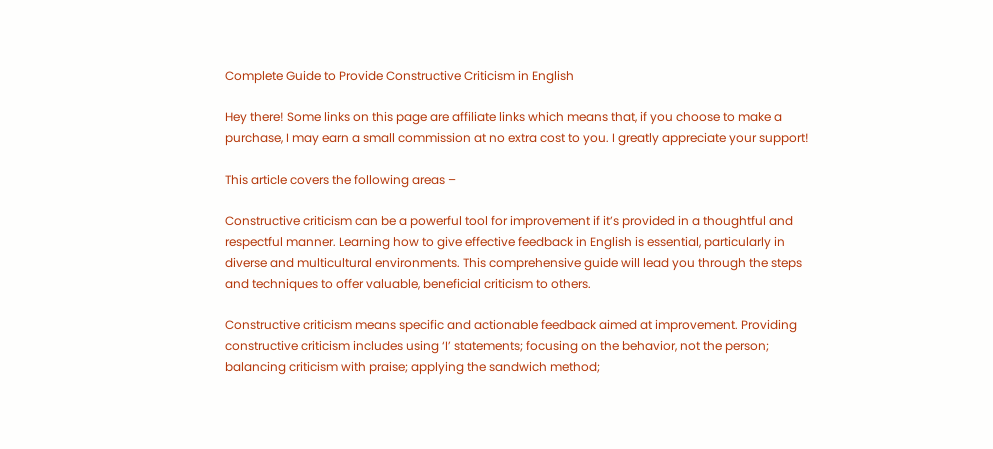Complete Guide to Provide Constructive Criticism in English

Hey there! Some links on this page are affiliate links which means that, if you choose to make a purchase, I may earn a small commission at no extra cost to you. I greatly appreciate your support!

This article covers the following areas –

Constructive criticism can be a powerful tool for improvement if it’s provided in a thoughtful and respectful manner. Learning how to give effective feedback in English is essential, particularly in diverse and multicultural environments. This comprehensive guide will lead you through the steps and techniques to offer valuable, beneficial criticism to others.

Constructive criticism means specific and actionable feedback aimed at improvement. Providing constructive criticism includes using ‘I’ statements; focusing on the behavior, not the person; balancing criticism with praise; applying the sandwich method;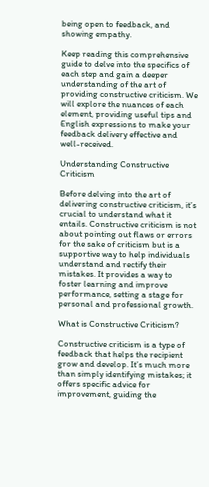being open to feedback, and showing empathy.

Keep reading this comprehensive guide to delve into the specifics of each step and gain a deeper understanding of the art of providing constructive criticism. We will explore the nuances of each element, providing useful tips and English expressions to make your feedback delivery effective and well-received.

Understanding Constructive Criticism

Before delving into the art of delivering constructive criticism, it’s crucial to understand what it entails. Constructive criticism is not about pointing out flaws or errors for the sake of criticism but is a supportive way to help individuals understand and rectify their mistakes. It provides a way to foster learning and improve performance, setting a stage for personal and professional growth.

What is Constructive Criticism?

Constructive criticism is a type of feedback that helps the recipient grow and develop. It’s much more than simply identifying mistakes; it offers specific advice for improvement, guiding the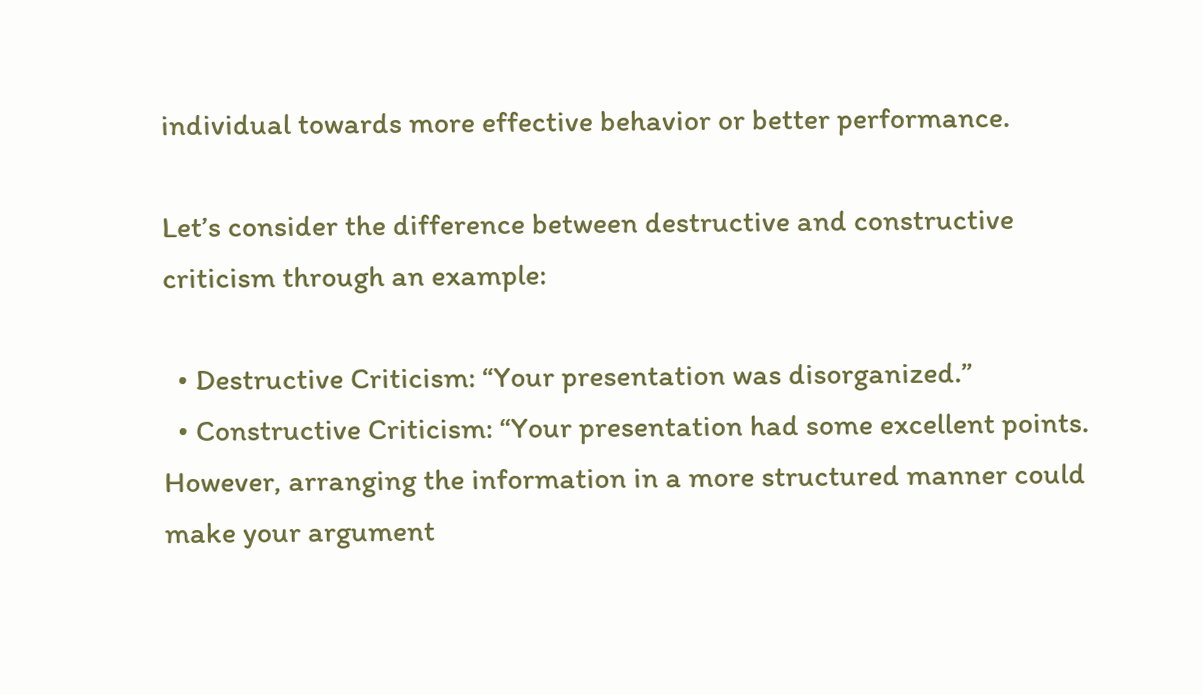individual towards more effective behavior or better performance.

Let’s consider the difference between destructive and constructive criticism through an example:

  • Destructive Criticism: “Your presentation was disorganized.”
  • Constructive Criticism: “Your presentation had some excellent points. However, arranging the information in a more structured manner could make your argument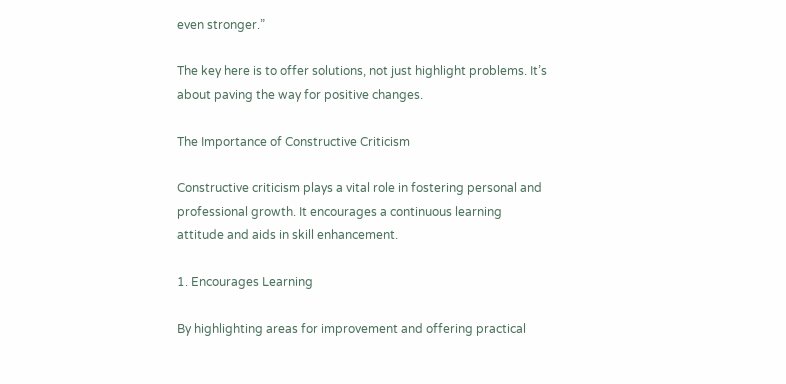even stronger.”

The key here is to offer solutions, not just highlight problems. It’s about paving the way for positive changes.

The Importance of Constructive Criticism

Constructive criticism plays a vital role in fostering personal and professional growth. It encourages a continuous learning attitude and aids in skill enhancement.

1. Encourages Learning

By highlighting areas for improvement and offering practical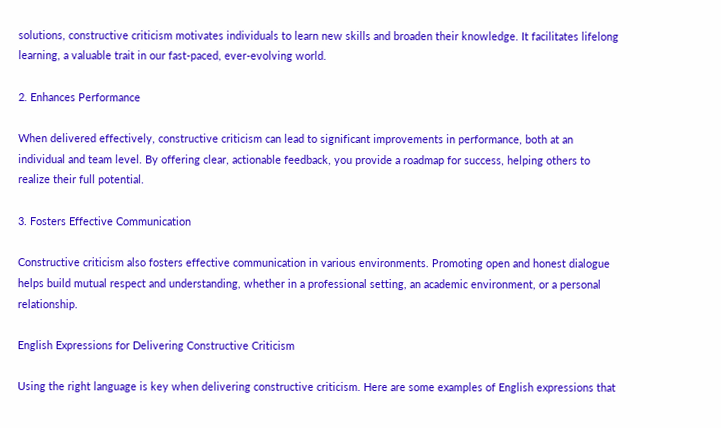solutions, constructive criticism motivates individuals to learn new skills and broaden their knowledge. It facilitates lifelong learning, a valuable trait in our fast-paced, ever-evolving world.

2. Enhances Performance

When delivered effectively, constructive criticism can lead to significant improvements in performance, both at an individual and team level. By offering clear, actionable feedback, you provide a roadmap for success, helping others to realize their full potential.

3. Fosters Effective Communication

Constructive criticism also fosters effective communication in various environments. Promoting open and honest dialogue helps build mutual respect and understanding, whether in a professional setting, an academic environment, or a personal relationship.

English Expressions for Delivering Constructive Criticism

Using the right language is key when delivering constructive criticism. Here are some examples of English expressions that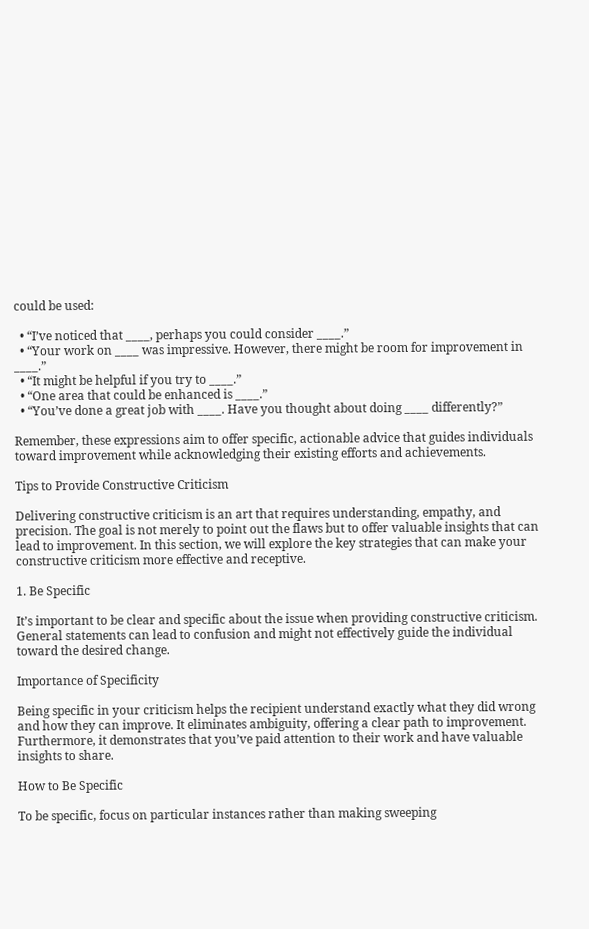could be used:

  • “I’ve noticed that ____, perhaps you could consider ____.”
  • “Your work on ____ was impressive. However, there might be room for improvement in ____.”
  • “It might be helpful if you try to ____.”
  • “One area that could be enhanced is ____.”
  • “You’ve done a great job with ____. Have you thought about doing ____ differently?”

Remember, these expressions aim to offer specific, actionable advice that guides individuals toward improvement while acknowledging their existing efforts and achievements.

Tips to Provide Constructive Criticism

Delivering constructive criticism is an art that requires understanding, empathy, and precision. The goal is not merely to point out the flaws but to offer valuable insights that can lead to improvement. In this section, we will explore the key strategies that can make your constructive criticism more effective and receptive.

1. Be Specific

It’s important to be clear and specific about the issue when providing constructive criticism. General statements can lead to confusion and might not effectively guide the individual toward the desired change.

Importance of Specificity

Being specific in your criticism helps the recipient understand exactly what they did wrong and how they can improve. It eliminates ambiguity, offering a clear path to improvement. Furthermore, it demonstrates that you’ve paid attention to their work and have valuable insights to share.

How to Be Specific

To be specific, focus on particular instances rather than making sweeping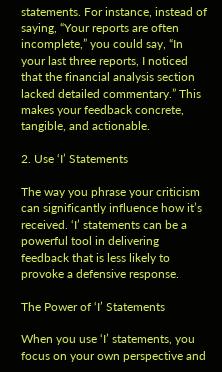statements. For instance, instead of saying, “Your reports are often incomplete,” you could say, “In your last three reports, I noticed that the financial analysis section lacked detailed commentary.” This makes your feedback concrete, tangible, and actionable.

2. Use ‘I’ Statements

The way you phrase your criticism can significantly influence how it’s received. ‘I’ statements can be a powerful tool in delivering feedback that is less likely to provoke a defensive response.

The Power of ‘I’ Statements

When you use ‘I’ statements, you focus on your own perspective and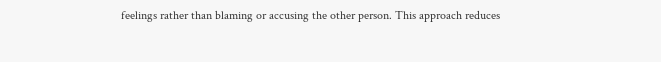feelings rather than blaming or accusing the other person. This approach reduces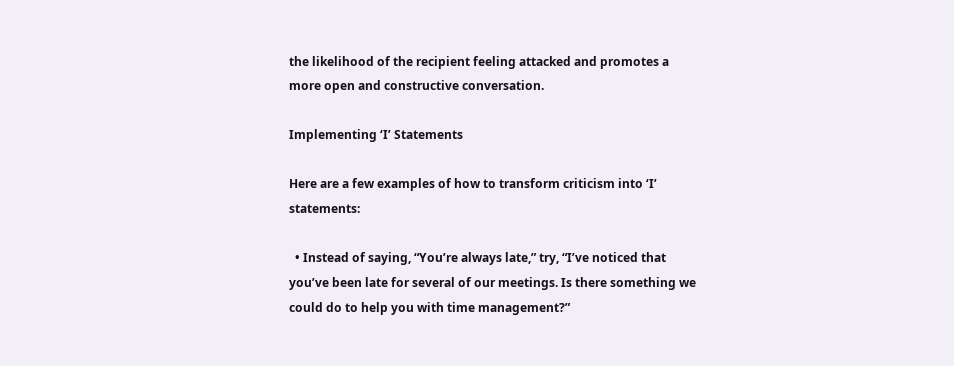the likelihood of the recipient feeling attacked and promotes a more open and constructive conversation.

Implementing ‘I’ Statements

Here are a few examples of how to transform criticism into ‘I’ statements:

  • Instead of saying, “You’re always late,” try, “I’ve noticed that you’ve been late for several of our meetings. Is there something we could do to help you with time management?”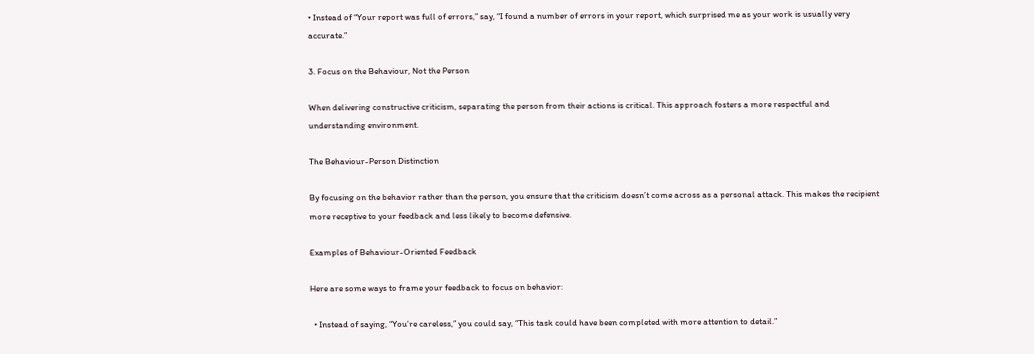• Instead of “Your report was full of errors,” say, “I found a number of errors in your report, which surprised me as your work is usually very accurate.”

3. Focus on the Behaviour, Not the Person

When delivering constructive criticism, separating the person from their actions is critical. This approach fosters a more respectful and understanding environment.

The Behaviour-Person Distinction

By focusing on the behavior rather than the person, you ensure that the criticism doesn’t come across as a personal attack. This makes the recipient more receptive to your feedback and less likely to become defensive.

Examples of Behaviour-Oriented Feedback

Here are some ways to frame your feedback to focus on behavior:

  • Instead of saying, “You’re careless,” you could say, “This task could have been completed with more attention to detail.”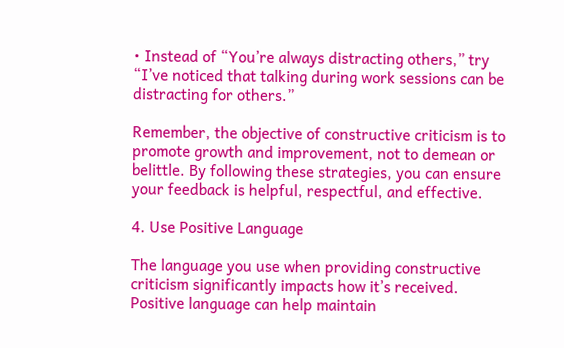• Instead of “You’re always distracting others,” try “I’ve noticed that talking during work sessions can be distracting for others.”

Remember, the objective of constructive criticism is to promote growth and improvement, not to demean or belittle. By following these strategies, you can ensure your feedback is helpful, respectful, and effective.

4. Use Positive Language

The language you use when providing constructive criticism significantly impacts how it’s received. Positive language can help maintain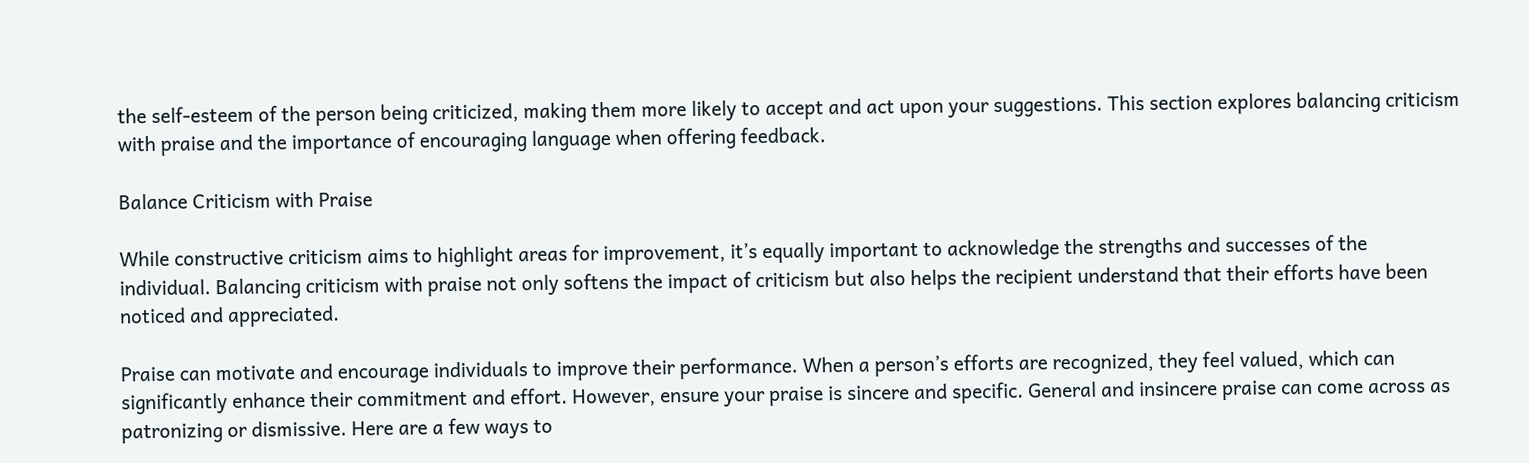the self-esteem of the person being criticized, making them more likely to accept and act upon your suggestions. This section explores balancing criticism with praise and the importance of encouraging language when offering feedback.

Balance Criticism with Praise

While constructive criticism aims to highlight areas for improvement, it’s equally important to acknowledge the strengths and successes of the individual. Balancing criticism with praise not only softens the impact of criticism but also helps the recipient understand that their efforts have been noticed and appreciated.

Praise can motivate and encourage individuals to improve their performance. When a person’s efforts are recognized, they feel valued, which can significantly enhance their commitment and effort. However, ensure your praise is sincere and specific. General and insincere praise can come across as patronizing or dismissive. Here are a few ways to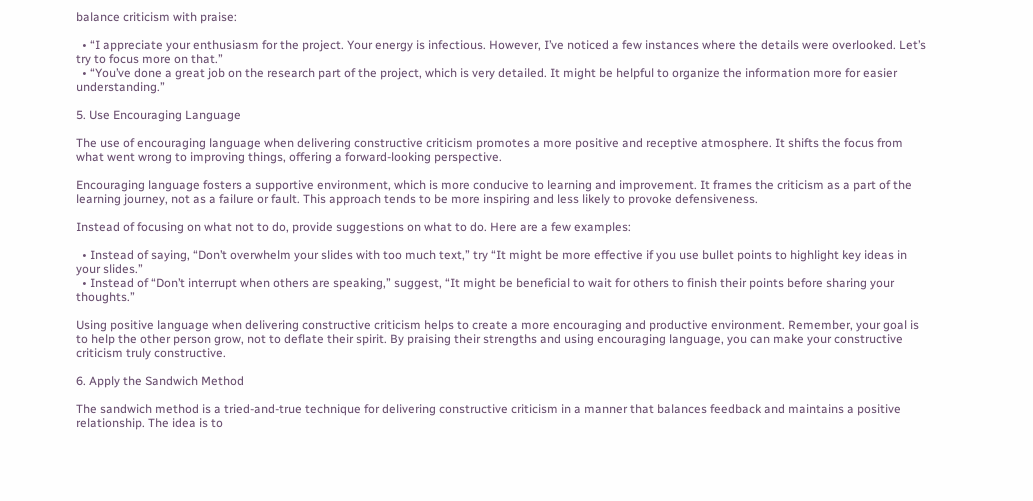balance criticism with praise:

  • “I appreciate your enthusiasm for the project. Your energy is infectious. However, I’ve noticed a few instances where the details were overlooked. Let’s try to focus more on that.”
  • “You’ve done a great job on the research part of the project, which is very detailed. It might be helpful to organize the information more for easier understanding.”

5. Use Encouraging Language

The use of encouraging language when delivering constructive criticism promotes a more positive and receptive atmosphere. It shifts the focus from what went wrong to improving things, offering a forward-looking perspective.

Encouraging language fosters a supportive environment, which is more conducive to learning and improvement. It frames the criticism as a part of the learning journey, not as a failure or fault. This approach tends to be more inspiring and less likely to provoke defensiveness.

Instead of focusing on what not to do, provide suggestions on what to do. Here are a few examples:

  • Instead of saying, “Don’t overwhelm your slides with too much text,” try “It might be more effective if you use bullet points to highlight key ideas in your slides.”
  • Instead of “Don’t interrupt when others are speaking,” suggest, “It might be beneficial to wait for others to finish their points before sharing your thoughts.”

Using positive language when delivering constructive criticism helps to create a more encouraging and productive environment. Remember, your goal is to help the other person grow, not to deflate their spirit. By praising their strengths and using encouraging language, you can make your constructive criticism truly constructive.

6. Apply the Sandwich Method

The sandwich method is a tried-and-true technique for delivering constructive criticism in a manner that balances feedback and maintains a positive relationship. The idea is to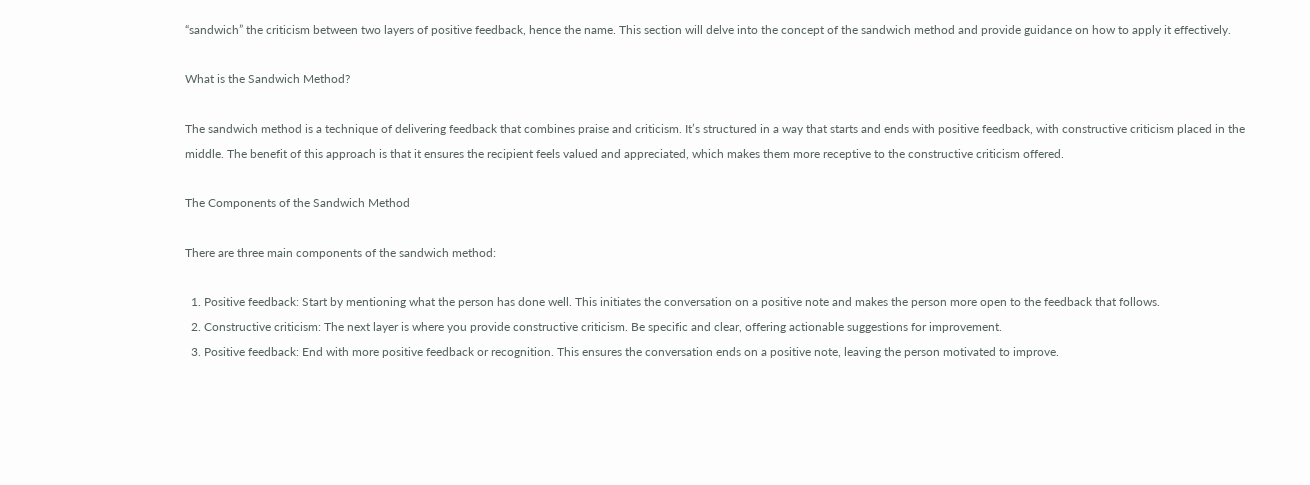“sandwich” the criticism between two layers of positive feedback, hence the name. This section will delve into the concept of the sandwich method and provide guidance on how to apply it effectively.

What is the Sandwich Method?

The sandwich method is a technique of delivering feedback that combines praise and criticism. It’s structured in a way that starts and ends with positive feedback, with constructive criticism placed in the middle. The benefit of this approach is that it ensures the recipient feels valued and appreciated, which makes them more receptive to the constructive criticism offered.

The Components of the Sandwich Method

There are three main components of the sandwich method:

  1. Positive feedback: Start by mentioning what the person has done well. This initiates the conversation on a positive note and makes the person more open to the feedback that follows.
  2. Constructive criticism: The next layer is where you provide constructive criticism. Be specific and clear, offering actionable suggestions for improvement.
  3. Positive feedback: End with more positive feedback or recognition. This ensures the conversation ends on a positive note, leaving the person motivated to improve.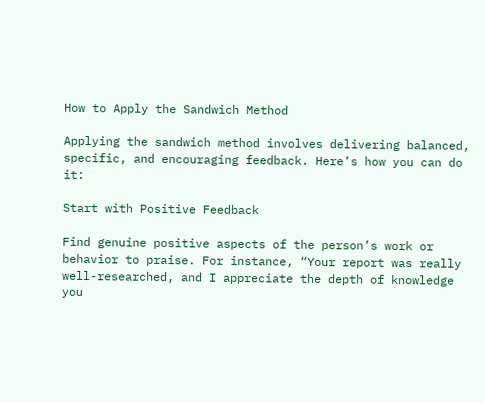How to Apply the Sandwich Method

Applying the sandwich method involves delivering balanced, specific, and encouraging feedback. Here’s how you can do it:

Start with Positive Feedback

Find genuine positive aspects of the person’s work or behavior to praise. For instance, “Your report was really well-researched, and I appreciate the depth of knowledge you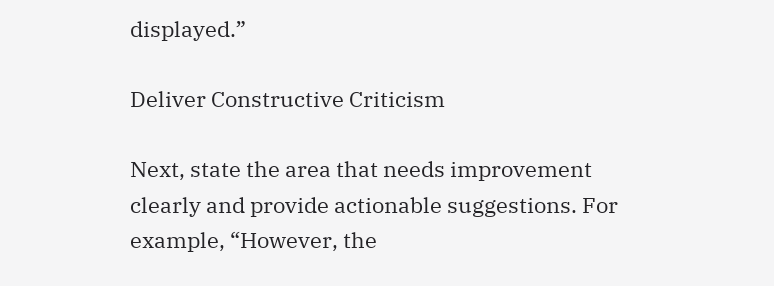displayed.”

Deliver Constructive Criticism

Next, state the area that needs improvement clearly and provide actionable suggestions. For example, “However, the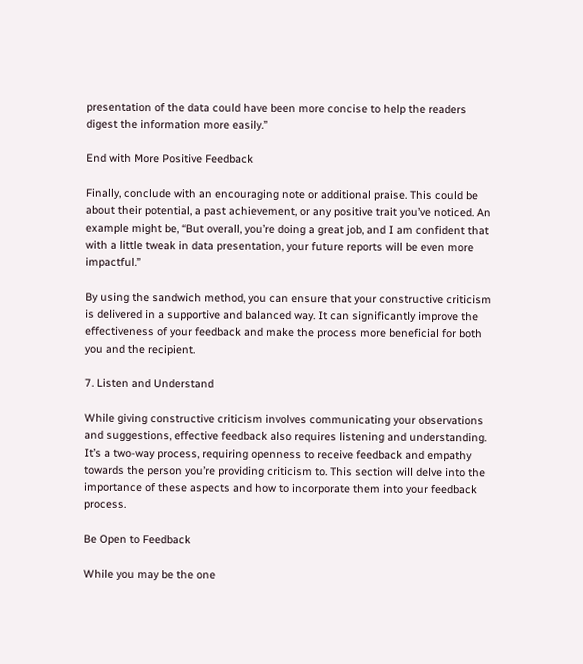presentation of the data could have been more concise to help the readers digest the information more easily.”

End with More Positive Feedback

Finally, conclude with an encouraging note or additional praise. This could be about their potential, a past achievement, or any positive trait you’ve noticed. An example might be, “But overall, you’re doing a great job, and I am confident that with a little tweak in data presentation, your future reports will be even more impactful.”

By using the sandwich method, you can ensure that your constructive criticism is delivered in a supportive and balanced way. It can significantly improve the effectiveness of your feedback and make the process more beneficial for both you and the recipient.

7. Listen and Understand

While giving constructive criticism involves communicating your observations and suggestions, effective feedback also requires listening and understanding. It’s a two-way process, requiring openness to receive feedback and empathy towards the person you’re providing criticism to. This section will delve into the importance of these aspects and how to incorporate them into your feedback process.

Be Open to Feedback

While you may be the one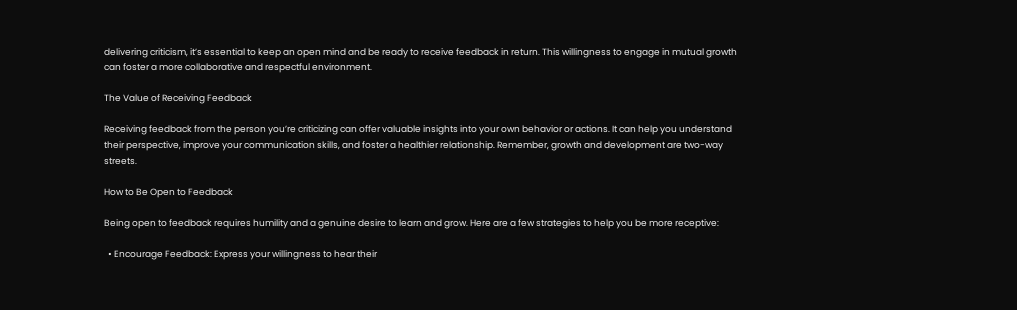delivering criticism, it’s essential to keep an open mind and be ready to receive feedback in return. This willingness to engage in mutual growth can foster a more collaborative and respectful environment.

The Value of Receiving Feedback

Receiving feedback from the person you’re criticizing can offer valuable insights into your own behavior or actions. It can help you understand their perspective, improve your communication skills, and foster a healthier relationship. Remember, growth and development are two-way streets.

How to Be Open to Feedback

Being open to feedback requires humility and a genuine desire to learn and grow. Here are a few strategies to help you be more receptive:

  • Encourage Feedback: Express your willingness to hear their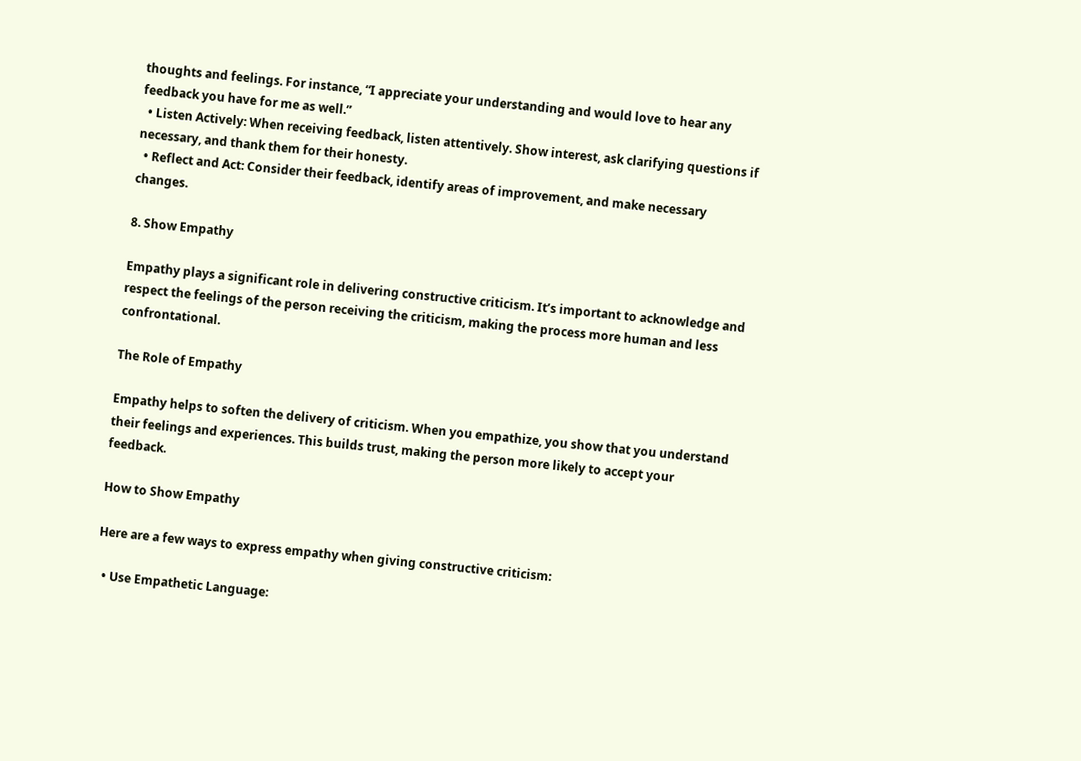thoughts and feelings. For instance, “I appreciate your understanding and would love to hear any feedback you have for me as well.”
  • Listen Actively: When receiving feedback, listen attentively. Show interest, ask clarifying questions if necessary, and thank them for their honesty.
  • Reflect and Act: Consider their feedback, identify areas of improvement, and make necessary changes.

8. Show Empathy

Empathy plays a significant role in delivering constructive criticism. It’s important to acknowledge and respect the feelings of the person receiving the criticism, making the process more human and less confrontational.

The Role of Empathy

Empathy helps to soften the delivery of criticism. When you empathize, you show that you understand their feelings and experiences. This builds trust, making the person more likely to accept your feedback.

How to Show Empathy

Here are a few ways to express empathy when giving constructive criticism:

  • Use Empathetic Language: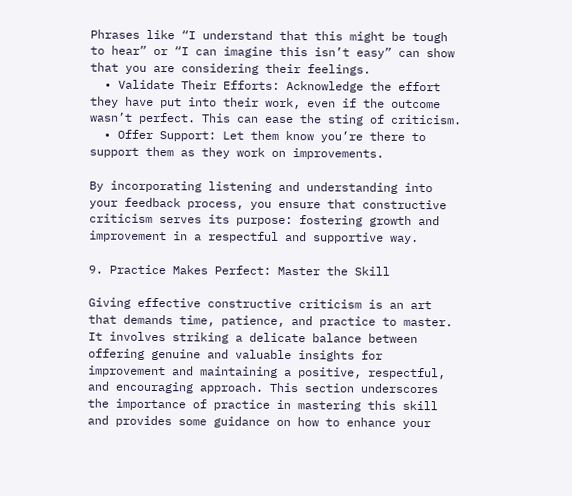Phrases like “I understand that this might be tough to hear” or “I can imagine this isn’t easy” can show that you are considering their feelings.
  • Validate Their Efforts: Acknowledge the effort they have put into their work, even if the outcome wasn’t perfect. This can ease the sting of criticism.
  • Offer Support: Let them know you’re there to support them as they work on improvements.

By incorporating listening and understanding into your feedback process, you ensure that constructive criticism serves its purpose: fostering growth and improvement in a respectful and supportive way.

9. Practice Makes Perfect: Master the Skill

Giving effective constructive criticism is an art that demands time, patience, and practice to master. It involves striking a delicate balance between offering genuine and valuable insights for improvement and maintaining a positive, respectful, and encouraging approach. This section underscores the importance of practice in mastering this skill and provides some guidance on how to enhance your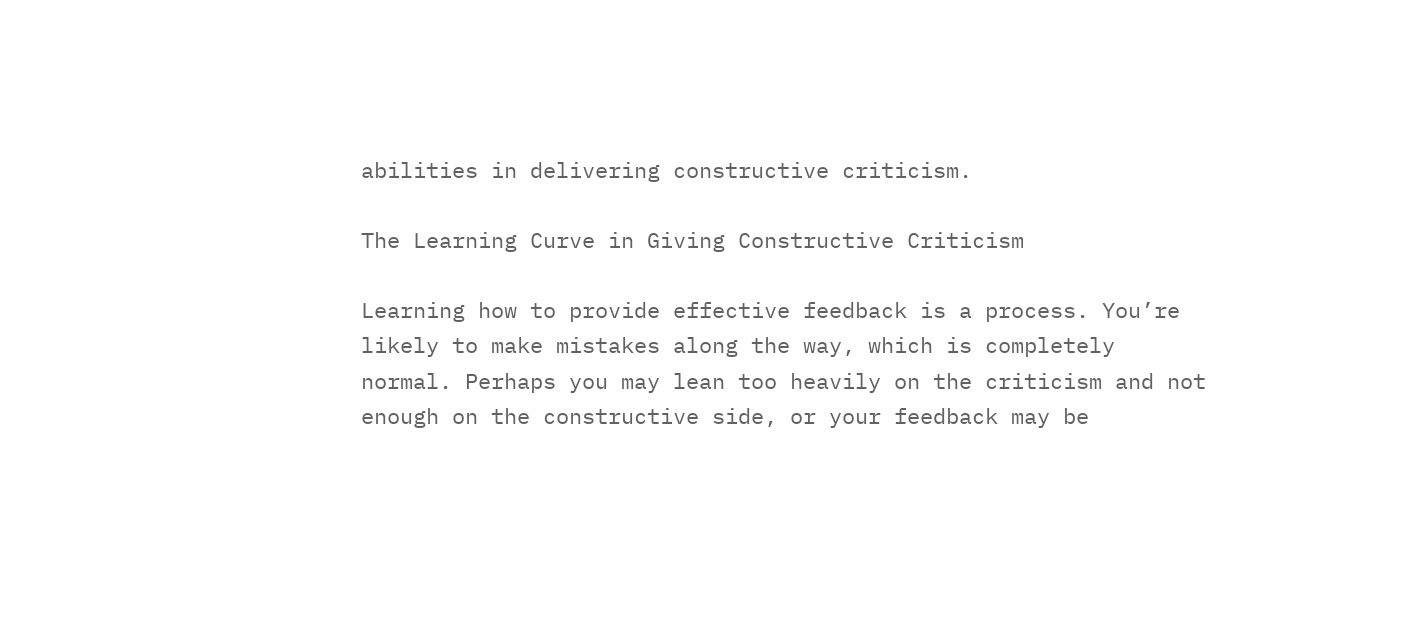abilities in delivering constructive criticism.

The Learning Curve in Giving Constructive Criticism

Learning how to provide effective feedback is a process. You’re likely to make mistakes along the way, which is completely normal. Perhaps you may lean too heavily on the criticism and not enough on the constructive side, or your feedback may be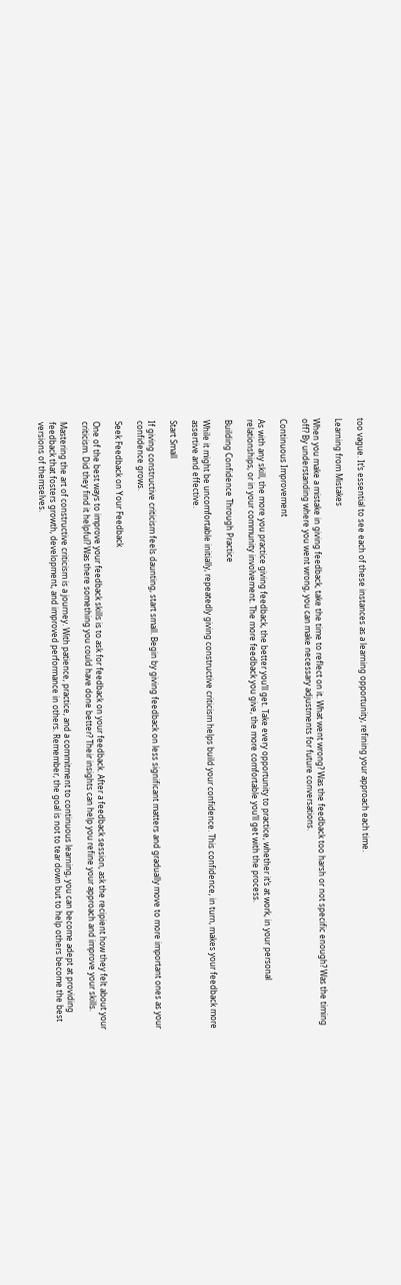too vague. It’s essential to see each of these instances as a learning opportunity, refining your approach each time.

Learning from Mistakes

When you make a mistake in giving feedback, take the time to reflect on it. What went wrong? Was the feedback too harsh or not specific enough? Was the timing off? By understanding where you went wrong, you can make necessary adjustments for future conversations.

Continuous Improvement

As with any skill, the more you practice giving feedback, the better you’ll get. Take every opportunity to practice, whether it’s at work, in your personal relationships, or in your community involvement. The more feedback you give, the more comfortable you’ll get with the process.

Building Confidence Through Practice

While it might be uncomfortable initially, repeatedly giving constructive criticism helps build your confidence. This confidence, in turn, makes your feedback more assertive and effective.

Start Small

If giving constructive criticism feels daunting, start small. Begin by giving feedback on less significant matters and gradually move to more important ones as your confidence grows.

Seek Feedback on Your Feedback

One of the best ways to improve your feedback skills is to ask for feedback on your feedback. After a feedback session, ask the recipient how they felt about your criticism. Did they find it helpful? Was there something you could have done better? Their insights can help you refine your approach and improve your skills.

Mastering the art of constructive criticism is a journey. With patience, practice, and a commitment to continuous learning, you can become adept at providing feedback that fosters growth, development, and improved performance in others. Remember, the goal is not to tear down but to help others become the best versions of themselves.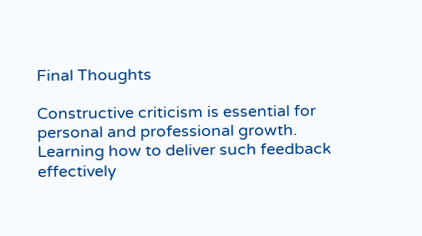Final Thoughts

Constructive criticism is essential for personal and professional growth. Learning how to deliver such feedback effectively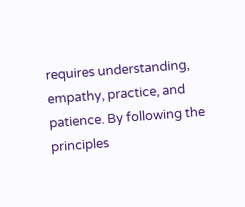requires understanding, empathy, practice, and patience. By following the principles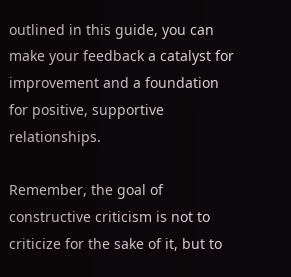outlined in this guide, you can make your feedback a catalyst for improvement and a foundation for positive, supportive relationships.

Remember, the goal of constructive criticism is not to criticize for the sake of it, but to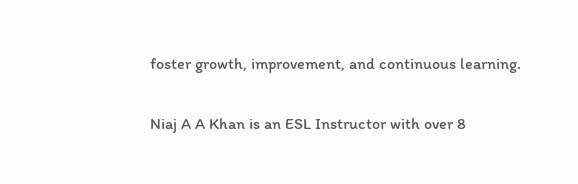foster growth, improvement, and continuous learning.

Niaj A A Khan is an ESL Instructor with over 8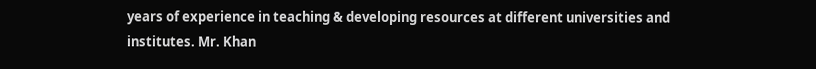years of experience in teaching & developing resources at different universities and institutes. Mr. Khan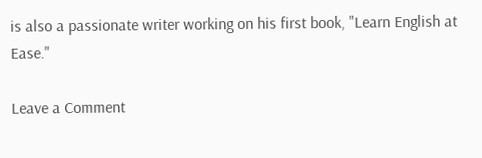is also a passionate writer working on his first book, "Learn English at Ease."

Leave a Comment